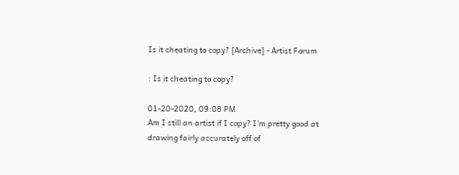Is it cheating to copy? [Archive] - Artist Forum

: Is it cheating to copy?

01-20-2020, 09:08 PM
Am I still an artist if I copy? I'm pretty good at drawing fairly accurately off of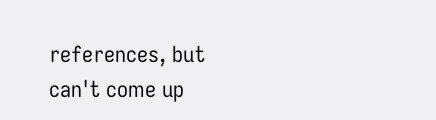references, but can't come up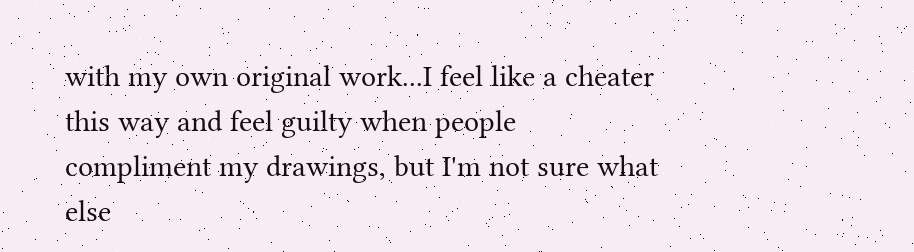with my own original work...I feel like a cheater this way and feel guilty when people compliment my drawings, but I'm not sure what else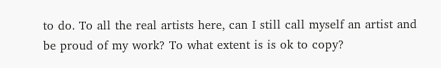to do. To all the real artists here, can I still call myself an artist and be proud of my work? To what extent is is ok to copy?